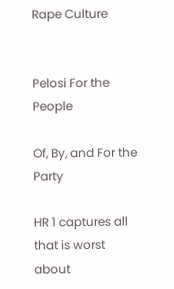Rape Culture


Pelosi For the People

Of, By, and For the Party

HR 1 captures all that is worst about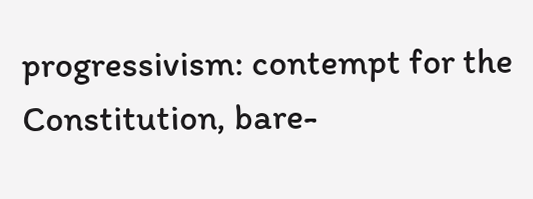progressivism: contempt for the Constitution, bare-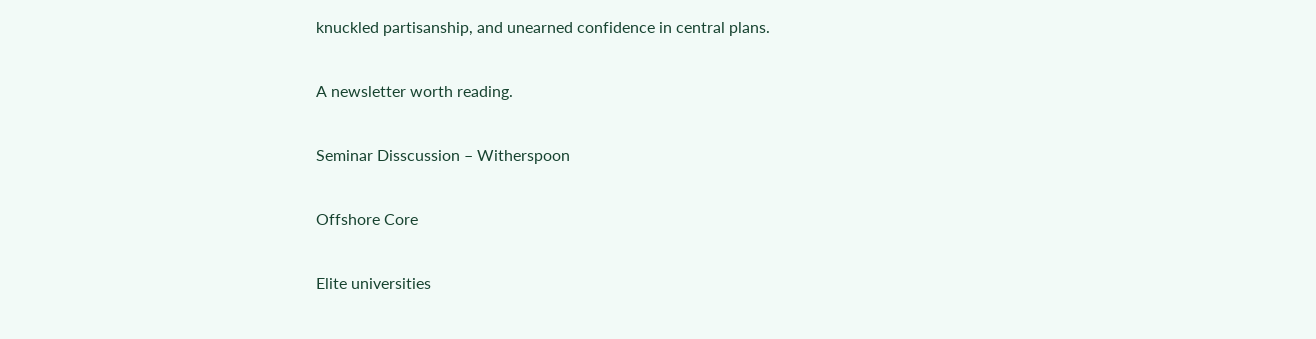knuckled partisanship, and unearned confidence in central plans.

A newsletter worth reading.

Seminar Disscussion – Witherspoon

Offshore Core

Elite universities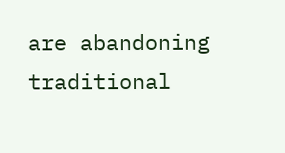are abandoning traditional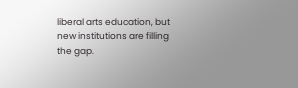liberal arts education, but new institutions are filling the gap.